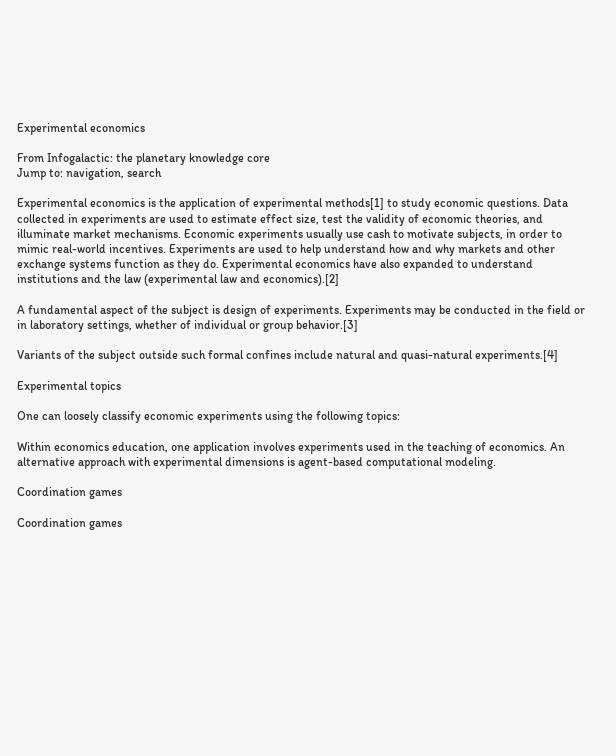Experimental economics

From Infogalactic: the planetary knowledge core
Jump to: navigation, search

Experimental economics is the application of experimental methods[1] to study economic questions. Data collected in experiments are used to estimate effect size, test the validity of economic theories, and illuminate market mechanisms. Economic experiments usually use cash to motivate subjects, in order to mimic real-world incentives. Experiments are used to help understand how and why markets and other exchange systems function as they do. Experimental economics have also expanded to understand institutions and the law (experimental law and economics).[2]

A fundamental aspect of the subject is design of experiments. Experiments may be conducted in the field or in laboratory settings, whether of individual or group behavior.[3]

Variants of the subject outside such formal confines include natural and quasi-natural experiments.[4]

Experimental topics

One can loosely classify economic experiments using the following topics:

Within economics education, one application involves experiments used in the teaching of economics. An alternative approach with experimental dimensions is agent-based computational modeling.

Coordination games

Coordination games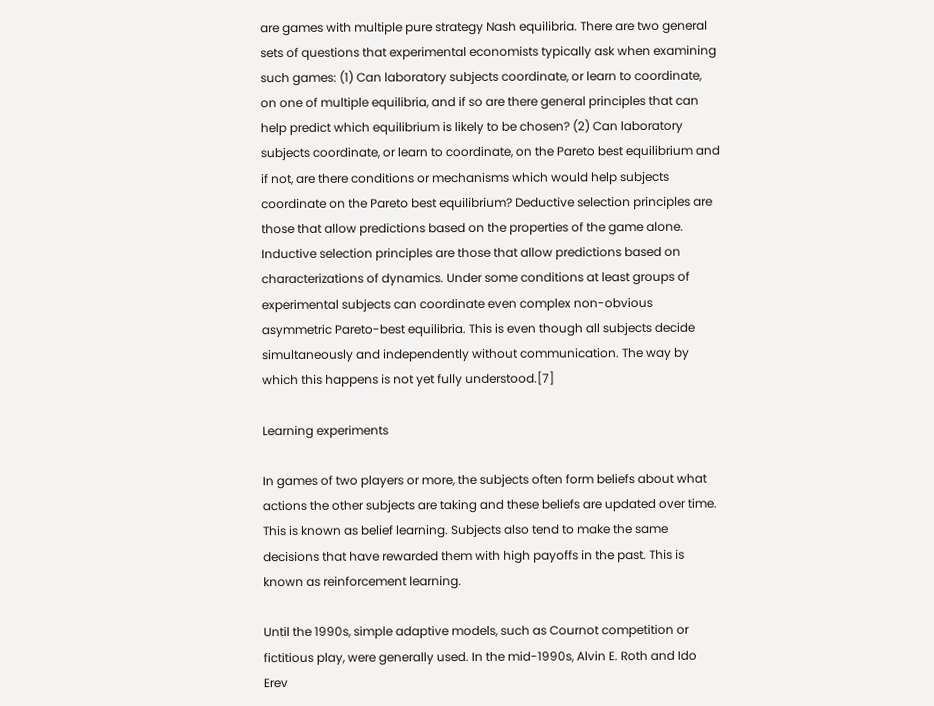are games with multiple pure strategy Nash equilibria. There are two general sets of questions that experimental economists typically ask when examining such games: (1) Can laboratory subjects coordinate, or learn to coordinate, on one of multiple equilibria, and if so are there general principles that can help predict which equilibrium is likely to be chosen? (2) Can laboratory subjects coordinate, or learn to coordinate, on the Pareto best equilibrium and if not, are there conditions or mechanisms which would help subjects coordinate on the Pareto best equilibrium? Deductive selection principles are those that allow predictions based on the properties of the game alone. Inductive selection principles are those that allow predictions based on characterizations of dynamics. Under some conditions at least groups of experimental subjects can coordinate even complex non-obvious asymmetric Pareto-best equilibria. This is even though all subjects decide simultaneously and independently without communication. The way by which this happens is not yet fully understood.[7]

Learning experiments

In games of two players or more, the subjects often form beliefs about what actions the other subjects are taking and these beliefs are updated over time. This is known as belief learning. Subjects also tend to make the same decisions that have rewarded them with high payoffs in the past. This is known as reinforcement learning.

Until the 1990s, simple adaptive models, such as Cournot competition or fictitious play, were generally used. In the mid-1990s, Alvin E. Roth and Ido Erev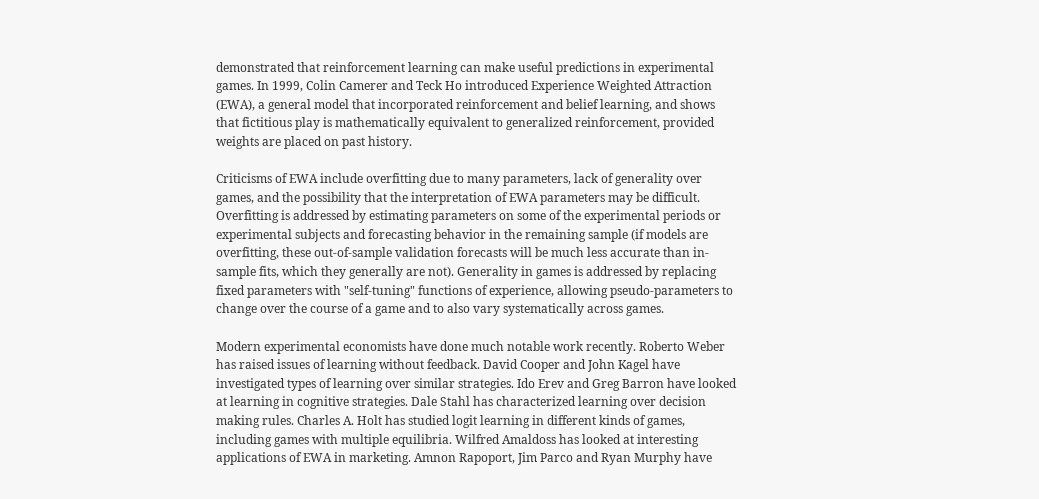demonstrated that reinforcement learning can make useful predictions in experimental games. In 1999, Colin Camerer and Teck Ho introduced Experience Weighted Attraction (EWA), a general model that incorporated reinforcement and belief learning, and shows that fictitious play is mathematically equivalent to generalized reinforcement, provided weights are placed on past history.

Criticisms of EWA include overfitting due to many parameters, lack of generality over games, and the possibility that the interpretation of EWA parameters may be difficult. Overfitting is addressed by estimating parameters on some of the experimental periods or experimental subjects and forecasting behavior in the remaining sample (if models are overfitting, these out-of-sample validation forecasts will be much less accurate than in-sample fits, which they generally are not). Generality in games is addressed by replacing fixed parameters with "self-tuning" functions of experience, allowing pseudo-parameters to change over the course of a game and to also vary systematically across games.

Modern experimental economists have done much notable work recently. Roberto Weber has raised issues of learning without feedback. David Cooper and John Kagel have investigated types of learning over similar strategies. Ido Erev and Greg Barron have looked at learning in cognitive strategies. Dale Stahl has characterized learning over decision making rules. Charles A. Holt has studied logit learning in different kinds of games, including games with multiple equilibria. Wilfred Amaldoss has looked at interesting applications of EWA in marketing. Amnon Rapoport, Jim Parco and Ryan Murphy have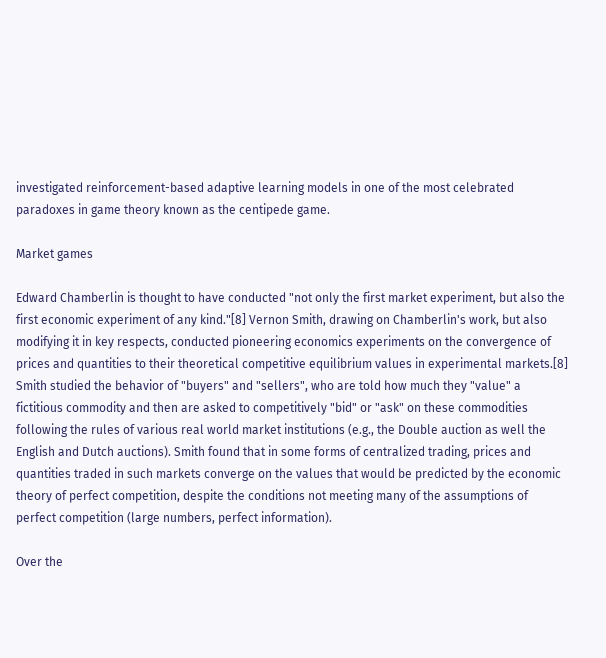investigated reinforcement-based adaptive learning models in one of the most celebrated paradoxes in game theory known as the centipede game.

Market games

Edward Chamberlin is thought to have conducted "not only the first market experiment, but also the first economic experiment of any kind."[8] Vernon Smith, drawing on Chamberlin's work, but also modifying it in key respects, conducted pioneering economics experiments on the convergence of prices and quantities to their theoretical competitive equilibrium values in experimental markets.[8] Smith studied the behavior of "buyers" and "sellers", who are told how much they "value" a fictitious commodity and then are asked to competitively "bid" or "ask" on these commodities following the rules of various real world market institutions (e.g., the Double auction as well the English and Dutch auctions). Smith found that in some forms of centralized trading, prices and quantities traded in such markets converge on the values that would be predicted by the economic theory of perfect competition, despite the conditions not meeting many of the assumptions of perfect competition (large numbers, perfect information).

Over the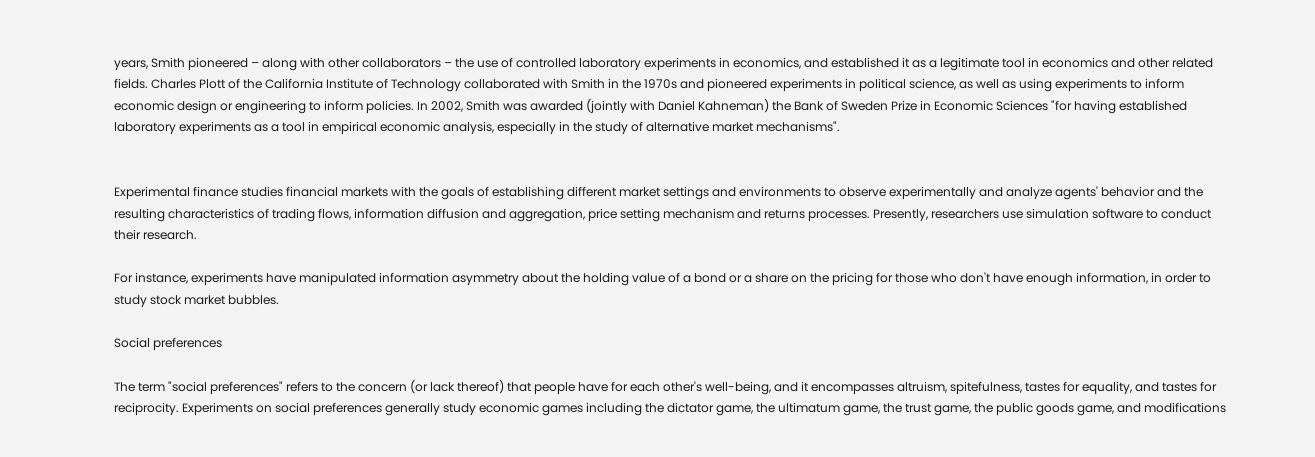years, Smith pioneered – along with other collaborators – the use of controlled laboratory experiments in economics, and established it as a legitimate tool in economics and other related fields. Charles Plott of the California Institute of Technology collaborated with Smith in the 1970s and pioneered experiments in political science, as well as using experiments to inform economic design or engineering to inform policies. In 2002, Smith was awarded (jointly with Daniel Kahneman) the Bank of Sweden Prize in Economic Sciences "for having established laboratory experiments as a tool in empirical economic analysis, especially in the study of alternative market mechanisms".


Experimental finance studies financial markets with the goals of establishing different market settings and environments to observe experimentally and analyze agents' behavior and the resulting characteristics of trading flows, information diffusion and aggregation, price setting mechanism and returns processes. Presently, researchers use simulation software to conduct their research.

For instance, experiments have manipulated information asymmetry about the holding value of a bond or a share on the pricing for those who don't have enough information, in order to study stock market bubbles.

Social preferences

The term "social preferences" refers to the concern (or lack thereof) that people have for each other's well-being, and it encompasses altruism, spitefulness, tastes for equality, and tastes for reciprocity. Experiments on social preferences generally study economic games including the dictator game, the ultimatum game, the trust game, the public goods game, and modifications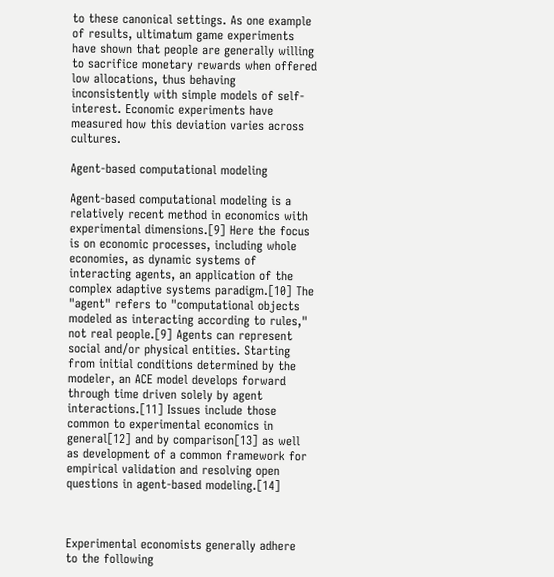to these canonical settings. As one example of results, ultimatum game experiments have shown that people are generally willing to sacrifice monetary rewards when offered low allocations, thus behaving inconsistently with simple models of self-interest. Economic experiments have measured how this deviation varies across cultures.

Agent-based computational modeling

Agent-based computational modeling is a relatively recent method in economics with experimental dimensions.[9] Here the focus is on economic processes, including whole economies, as dynamic systems of interacting agents, an application of the complex adaptive systems paradigm.[10] The "agent" refers to "computational objects modeled as interacting according to rules," not real people.[9] Agents can represent social and/or physical entities. Starting from initial conditions determined by the modeler, an ACE model develops forward through time driven solely by agent interactions.[11] Issues include those common to experimental economics in general[12] and by comparison[13] as well as development of a common framework for empirical validation and resolving open questions in agent-based modeling.[14]



Experimental economists generally adhere to the following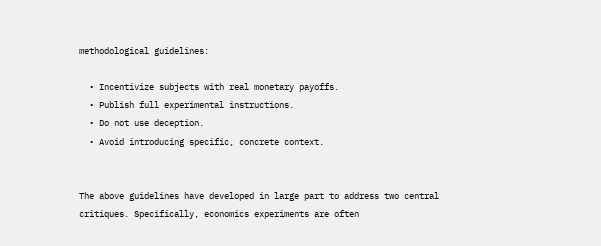methodological guidelines:

  • Incentivize subjects with real monetary payoffs.
  • Publish full experimental instructions.
  • Do not use deception.
  • Avoid introducing specific, concrete context.


The above guidelines have developed in large part to address two central critiques. Specifically, economics experiments are often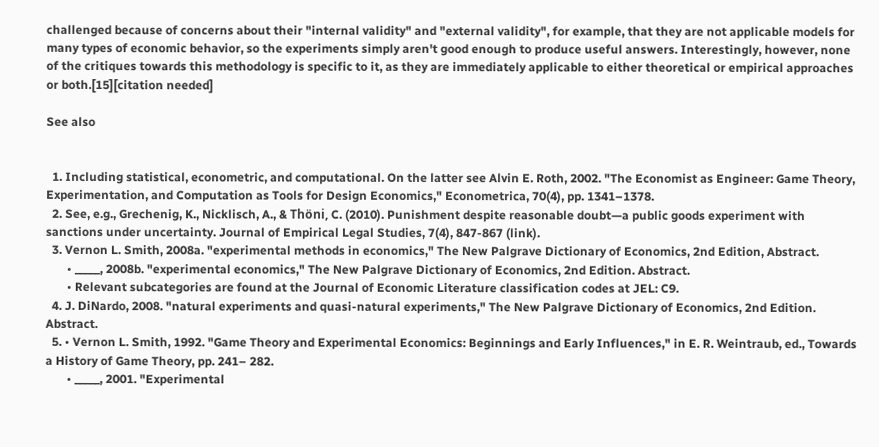challenged because of concerns about their "internal validity" and "external validity", for example, that they are not applicable models for many types of economic behavior, so the experiments simply aren't good enough to produce useful answers. Interestingly, however, none of the critiques towards this methodology is specific to it, as they are immediately applicable to either theoretical or empirical approaches or both.[15][citation needed]

See also


  1. Including statistical, econometric, and computational. On the latter see Alvin E. Roth, 2002. "The Economist as Engineer: Game Theory, Experimentation, and Computation as Tools for Design Economics," Econometrica, 70(4), pp. 1341–1378.
  2. See, e.g., Grechenig, K., Nicklisch, A., & Thöni, C. (2010). Punishment despite reasonable doubt—a public goods experiment with sanctions under uncertainty. Journal of Empirical Legal Studies, 7(4), 847-867 (link).
  3. Vernon L. Smith, 2008a. "experimental methods in economics," The New Palgrave Dictionary of Economics, 2nd Edition, Abstract.
       • _____, 2008b. "experimental economics," The New Palgrave Dictionary of Economics, 2nd Edition. Abstract.
       • Relevant subcategories are found at the Journal of Economic Literature classification codes at JEL: C9.
  4. J. DiNardo, 2008. "natural experiments and quasi-natural experiments," The New Palgrave Dictionary of Economics, 2nd Edition. Abstract.
  5. • Vernon L. Smith, 1992. "Game Theory and Experimental Economics: Beginnings and Early Influences," in E. R. Weintraub, ed., Towards a History of Game Theory, pp. 241– 282.
       • _____, 2001. "Experimental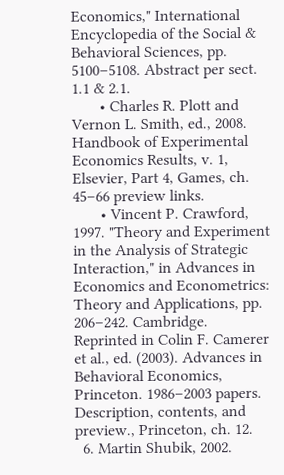Economics," International Encyclopedia of the Social & Behavioral Sciences, pp. 5100–5108. Abstract per sect. 1.1 & 2.1.
       • Charles R. Plott and Vernon L. Smith, ed., 2008. Handbook of Experimental Economics Results, v. 1, Elsevier, Part 4, Games, ch. 45–66 preview links.
       • Vincent P. Crawford, 1997. "Theory and Experiment in the Analysis of Strategic Interaction," in Advances in Economics and Econometrics: Theory and Applications, pp. 206–242. Cambridge. Reprinted in Colin F. Camerer et al., ed. (2003). Advances in Behavioral Economics, Princeton. 1986–2003 papers. Description, contents, and preview., Princeton, ch. 12.
  6. Martin Shubik, 2002.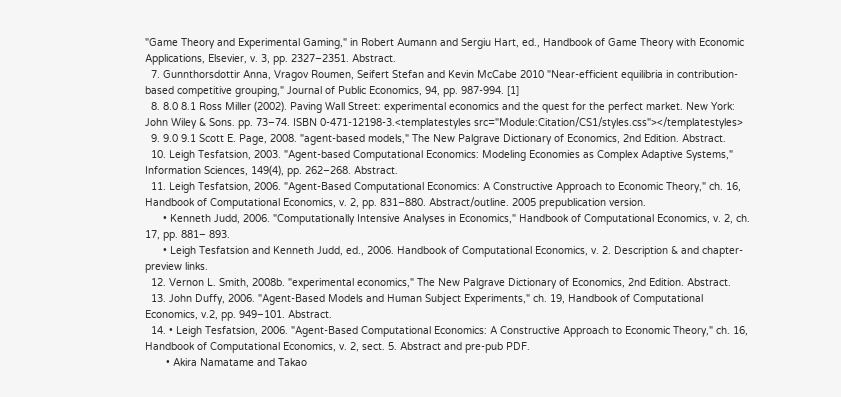"Game Theory and Experimental Gaming," in Robert Aumann and Sergiu Hart, ed., Handbook of Game Theory with Economic Applications, Elsevier, v. 3, pp. 2327–2351. Abstract.
  7. Gunnthorsdottir Anna, Vragov Roumen, Seifert Stefan and Kevin McCabe 2010 "Near-efficient equilibria in contribution-based competitive grouping," Journal of Public Economics, 94, pp. 987-994. [1]
  8. 8.0 8.1 Ross Miller (2002). Paving Wall Street: experimental economics and the quest for the perfect market. New York: John Wiley & Sons. pp. 73–74. ISBN 0-471-12198-3.<templatestyles src="Module:Citation/CS1/styles.css"></templatestyles>
  9. 9.0 9.1 Scott E. Page, 2008. "agent-based models," The New Palgrave Dictionary of Economics, 2nd Edition. Abstract.
  10. Leigh Tesfatsion, 2003. "Agent-based Computational Economics: Modeling Economies as Complex Adaptive Systems," Information Sciences, 149(4), pp. 262–268. Abstract.
  11. Leigh Tesfatsion, 2006. "Agent-Based Computational Economics: A Constructive Approach to Economic Theory," ch. 16, Handbook of Computational Economics, v. 2, pp. 831–880. Abstract/outline. 2005 prepublication version.
      • Kenneth Judd, 2006. "Computationally Intensive Analyses in Economics," Handbook of Computational Economics, v. 2, ch. 17, pp. 881– 893.
      • Leigh Tesfatsion and Kenneth Judd, ed., 2006. Handbook of Computational Economics, v. 2. Description & and chapter-preview links.
  12. Vernon L. Smith, 2008b. "experimental economics," The New Palgrave Dictionary of Economics, 2nd Edition. Abstract.
  13. John Duffy, 2006. "Agent-Based Models and Human Subject Experiments," ch. 19, Handbook of Computational Economics, v.2, pp. 949–101. Abstract.
  14. • Leigh Tesfatsion, 2006. "Agent-Based Computational Economics: A Constructive Approach to Economic Theory," ch. 16, Handbook of Computational Economics, v. 2, sect. 5. Abstract and pre-pub PDF.
       • Akira Namatame and Takao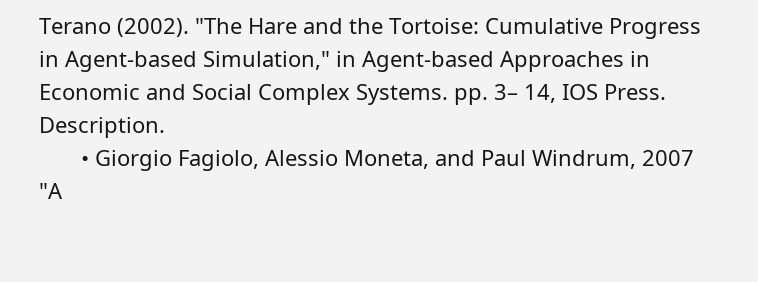Terano (2002). "The Hare and the Tortoise: Cumulative Progress in Agent-based Simulation," in Agent-based Approaches in Economic and Social Complex Systems. pp. 3– 14, IOS Press. Description.
       • Giorgio Fagiolo, Alessio Moneta, and Paul Windrum, 2007 "A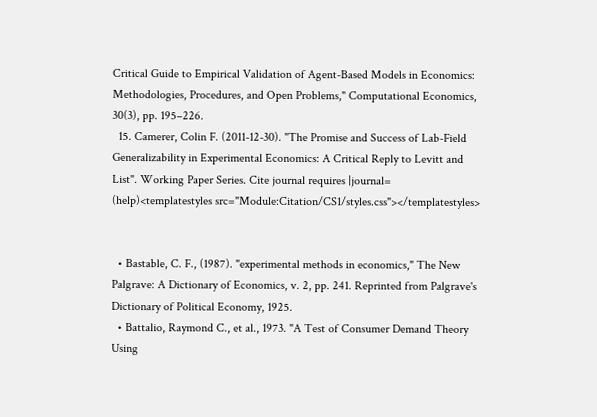Critical Guide to Empirical Validation of Agent-Based Models in Economics: Methodologies, Procedures, and Open Problems," Computational Economics, 30(3), pp. 195–226.
  15. Camerer, Colin F. (2011-12-30). "The Promise and Success of Lab-Field Generalizability in Experimental Economics: A Critical Reply to Levitt and List". Working Paper Series. Cite journal requires |journal= (help)<templatestyles src="Module:Citation/CS1/styles.css"></templatestyles>


  • Bastable, C. F., (1987). "experimental methods in economics," The New Palgrave: A Dictionary of Economics, v. 2, pp. 241. Reprinted from Palgrave's Dictionary of Political Economy, 1925.
  • Battalio, Raymond C., et al., 1973. "A Test of Consumer Demand Theory Using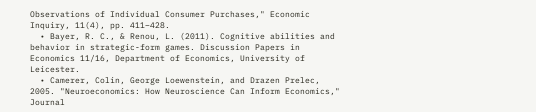Observations of Individual Consumer Purchases," Economic Inquiry, 11(4), pp. 411–428.
  • Bayer, R. C., & Renou, L. (2011). Cognitive abilities and behavior in strategic-form games. Discussion Papers in Economics 11/16, Department of Economics, University of Leicester.
  • Camerer, Colin, George Loewenstein, and Drazen Prelec, 2005. "Neuroeconomics: How Neuroscience Can Inform Economics," Journal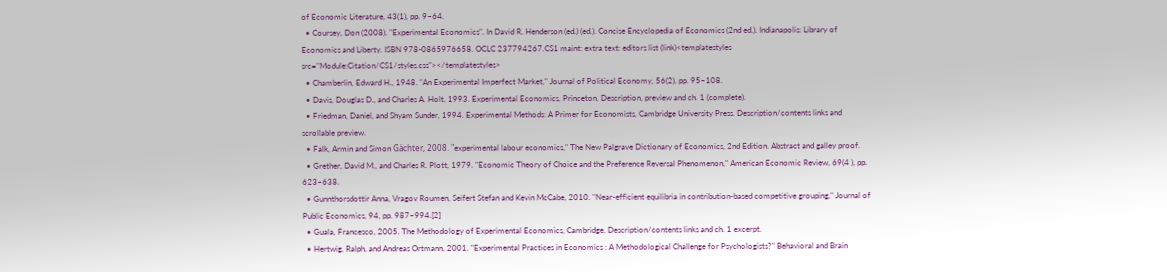of Economic Literature, 43(1), pp. 9–64.
  • Coursey, Don (2008). "Experimental Economics". In David R. Henderson (ed.) (ed.). Concise Encyclopedia of Economics (2nd ed.). Indianapolis: Library of Economics and Liberty. ISBN 978-0865976658. OCLC 237794267.CS1 maint: extra text: editors list (link)<templatestyles src="Module:Citation/CS1/styles.css"></templatestyles>
  • Chamberlin, Edward H., 1948. "An Experimental Imperfect Market," Journal of Political Economy, 56(2), pp. 95–108.
  • Davis, Douglas D., and Charles A. Holt, 1993. Experimental Economics, Princeton. Description, preview and ch. 1 (complete).
  • Friedman, Daniel, and Shyam Sunder, 1994. Experimental Methods: A Primer for Economists, Cambridge University Press. Description/contents links and scrollable preview.
  • Falk, Armin and Simon Gächter, 2008. "experimental labour economics," The New Palgrave Dictionary of Economics, 2nd Edition. Abstract and galley proof.
  • Grether, David M., and Charles R. Plott, 1979. "Economic Theory of Choice and the Preference Reversal Phenomenon," American Economic Review, 69(4 ), pp. 623–638.
  • Gunnthorsdottir Anna, Vragov Roumen, Seifert Stefan and Kevin McCabe, 2010. "Near-efficient equilibria in contribution-based competitive grouping," Journal of Public Economics, 94, pp. 987–994.[2]
  • Guala, Francesco, 2005. The Methodology of Experimental Economics, Cambridge. Description/contents links and ch. 1 excerpt.
  • Hertwig, Ralph, and Andreas Ortmann, 2001. "Experimental Practices in Economics : A Methodological Challenge for Psychologists?" Behavioral and Brain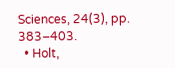Sciences, 24(3), pp. 383–403.
  • Holt,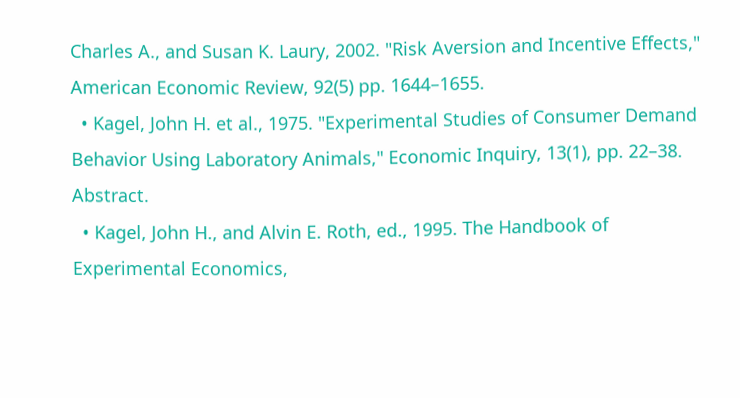Charles A., and Susan K. Laury, 2002. "Risk Aversion and Incentive Effects," American Economic Review, 92(5) pp. 1644–1655.
  • Kagel, John H. et al., 1975. "Experimental Studies of Consumer Demand Behavior Using Laboratory Animals," Economic Inquiry, 13(1), pp. 22–38. Abstract.
  • Kagel, John H., and Alvin E. Roth, ed., 1995. The Handbook of Experimental Economics,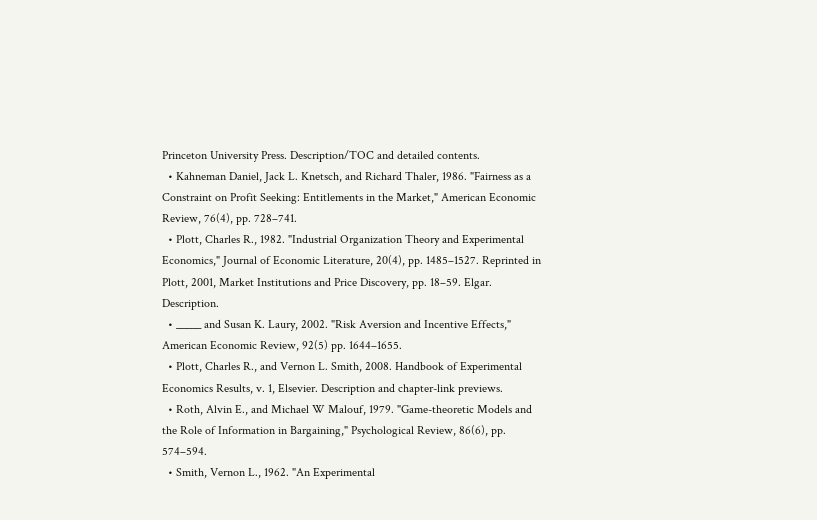Princeton University Press. Description/TOC and detailed contents.
  • Kahneman Daniel, Jack L. Knetsch, and Richard Thaler, 1986. "Fairness as a Constraint on Profit Seeking: Entitlements in the Market," American Economic Review, 76(4), pp. 728–741.
  • Plott, Charles R., 1982. "Industrial Organization Theory and Experimental Economics," Journal of Economic Literature, 20(4), pp. 1485–1527. Reprinted in Plott, 2001, Market Institutions and Price Discovery, pp. 18–59. Elgar. Description.
  • _____ and Susan K. Laury, 2002. "Risk Aversion and Incentive Effects," American Economic Review, 92(5) pp. 1644–1655.
  • Plott, Charles R., and Vernon L. Smith, 2008. Handbook of Experimental Economics Results, v. 1, Elsevier. Description and chapter-link previews.
  • Roth, Alvin E., and Michael W Malouf, 1979. "Game-theoretic Models and the Role of Information in Bargaining," Psychological Review, 86(6), pp. 574–594.
  • Smith, Vernon L., 1962. "An Experimental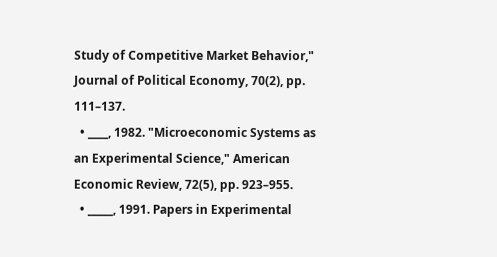Study of Competitive Market Behavior," Journal of Political Economy, 70(2), pp. 111–137.
  • ____, 1982. "Microeconomic Systems as an Experimental Science," American Economic Review, 72(5), pp. 923–955.
  • _____, 1991. Papers in Experimental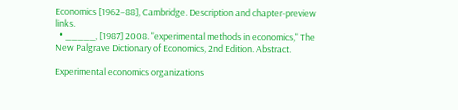Economics [1962–88], Cambridge. Description and chapter-preview links.
  • _____, [1987] 2008. "experimental methods in economics," The New Palgrave Dictionary of Economics, 2nd Edition. Abstract.

Experimental economics organizations